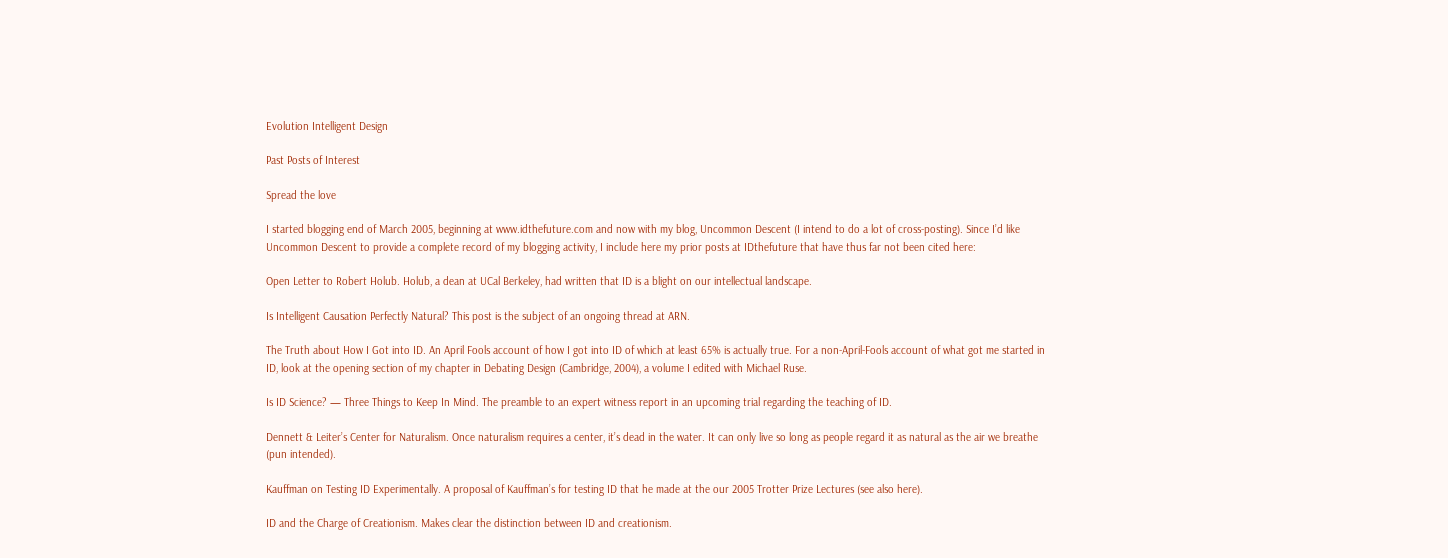Evolution Intelligent Design

Past Posts of Interest

Spread the love

I started blogging end of March 2005, beginning at www.idthefuture.com and now with my blog, Uncommon Descent (I intend to do a lot of cross-posting). Since I’d like Uncommon Descent to provide a complete record of my blogging activity, I include here my prior posts at IDthefuture that have thus far not been cited here:

Open Letter to Robert Holub. Holub, a dean at UCal Berkeley, had written that ID is a blight on our intellectual landscape.

Is Intelligent Causation Perfectly Natural? This post is the subject of an ongoing thread at ARN.

The Truth about How I Got into ID. An April Fools account of how I got into ID of which at least 65% is actually true. For a non-April-Fools account of what got me started in ID, look at the opening section of my chapter in Debating Design (Cambridge, 2004), a volume I edited with Michael Ruse.

Is ID Science? — Three Things to Keep In Mind. The preamble to an expert witness report in an upcoming trial regarding the teaching of ID.

Dennett & Leiter’s Center for Naturalism. Once naturalism requires a center, it’s dead in the water. It can only live so long as people regard it as natural as the air we breathe (pun intended).

Kauffman on Testing ID Experimentally. A proposal of Kauffman’s for testing ID that he made at the our 2005 Trotter Prize Lectures (see also here).

ID and the Charge of Creationism. Makes clear the distinction between ID and creationism.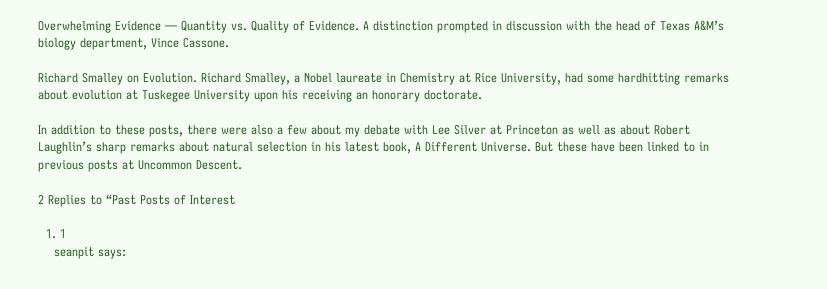Overwhelming Evidence — Quantity vs. Quality of Evidence. A distinction prompted in discussion with the head of Texas A&M’s biology department, Vince Cassone.

Richard Smalley on Evolution. Richard Smalley, a Nobel laureate in Chemistry at Rice University, had some hardhitting remarks about evolution at Tuskegee University upon his receiving an honorary doctorate.

In addition to these posts, there were also a few about my debate with Lee Silver at Princeton as well as about Robert Laughlin’s sharp remarks about natural selection in his latest book, A Different Universe. But these have been linked to in previous posts at Uncommon Descent.

2 Replies to “Past Posts of Interest

  1. 1
    seanpit says: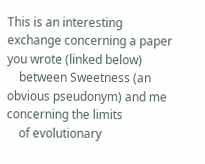This is an interesting exchange concerning a paper you wrote (linked below)
    between Sweetness (an obvious pseudonym) and me concerning the limits
    of evolutionary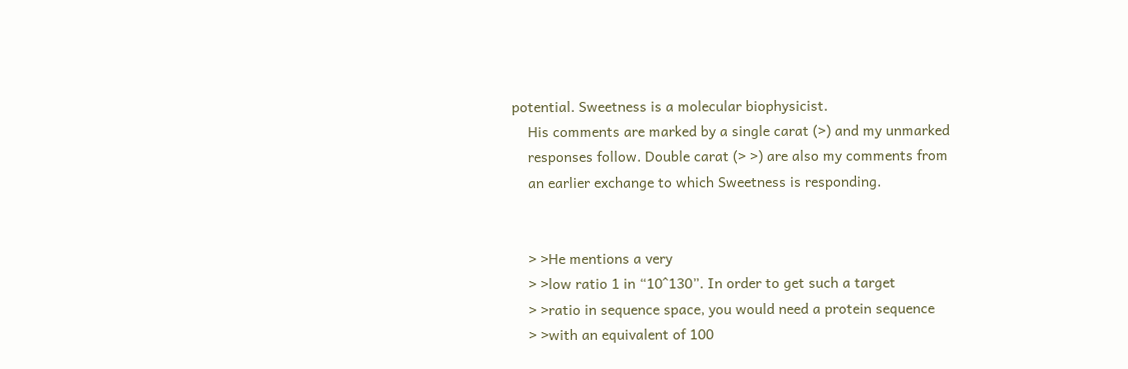potential. Sweetness is a molecular biophysicist.
    His comments are marked by a single carat (>) and my unmarked
    responses follow. Double carat (> >) are also my comments from
    an earlier exchange to which Sweetness is responding.


    > >He mentions a very
    > >low ratio 1 in “10^130”. In order to get such a target
    > >ratio in sequence space, you would need a protein sequence
    > >with an equivalent of 100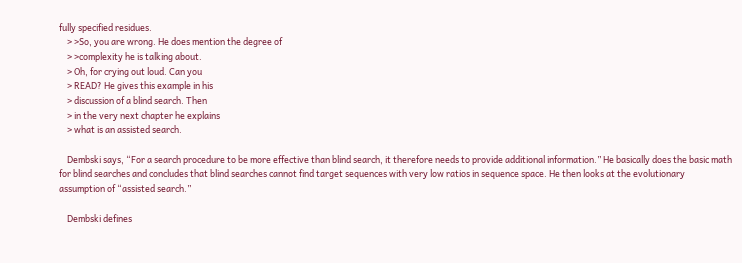fully specified residues.
    > >So, you are wrong. He does mention the degree of
    > >complexity he is talking about.
    > Oh, for crying out loud. Can you
    > READ? He gives this example in his
    > discussion of a blind search. Then
    > in the very next chapter he explains
    > what is an assisted search.

    Dembski says, “For a search procedure to be more effective than blind search, it therefore needs to provide additional information.” He basically does the basic math for blind searches and concludes that blind searches cannot find target sequences with very low ratios in sequence space. He then looks at the evolutionary assumption of “assisted search.”

    Dembski defines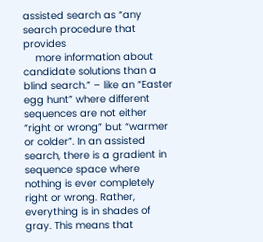assisted search as “any search procedure that provides
    more information about candidate solutions than a blind search.” – like an “Easter egg hunt” where different sequences are not either “right or wrong” but “warmer or colder”. In an assisted search, there is a gradient in sequence space where nothing is ever completely right or wrong. Rather, everything is in shades of gray. This means that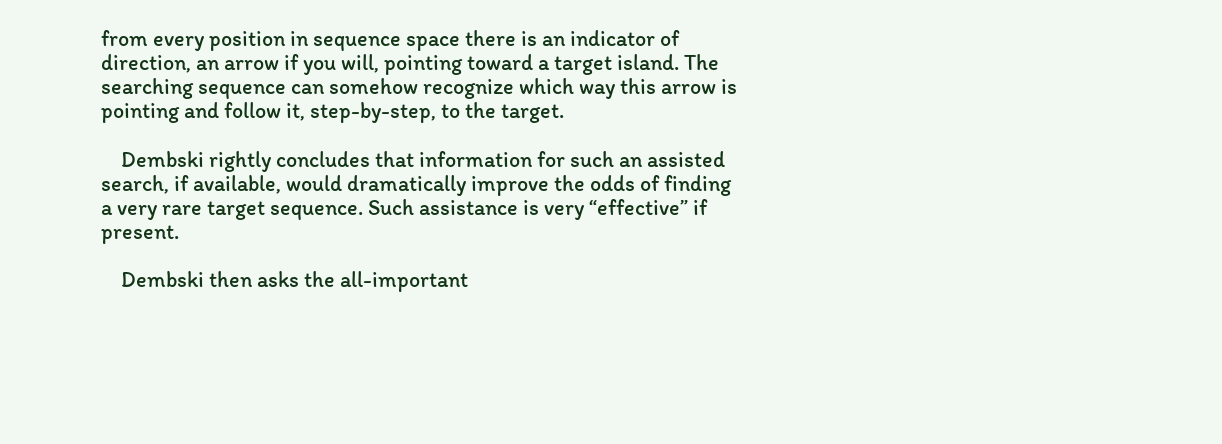from every position in sequence space there is an indicator of direction, an arrow if you will, pointing toward a target island. The searching sequence can somehow recognize which way this arrow is pointing and follow it, step-by-step, to the target.

    Dembski rightly concludes that information for such an assisted search, if available, would dramatically improve the odds of finding a very rare target sequence. Such assistance is very “effective” if present.

    Dembski then asks the all-important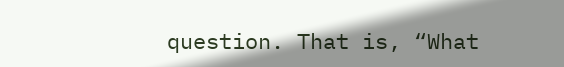question. That is, “What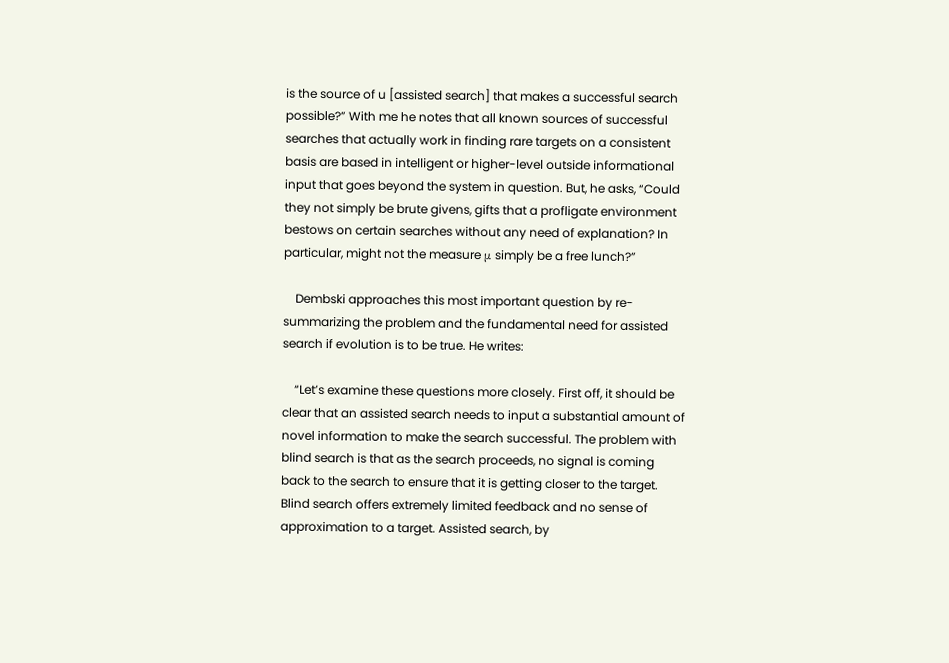is the source of u [assisted search] that makes a successful search possible?” With me he notes that all known sources of successful searches that actually work in finding rare targets on a consistent basis are based in intelligent or higher-level outside informational input that goes beyond the system in question. But, he asks, “Could they not simply be brute givens, gifts that a profligate environment bestows on certain searches without any need of explanation? In particular, might not the measure μ simply be a free lunch?”

    Dembski approaches this most important question by re-summarizing the problem and the fundamental need for assisted search if evolution is to be true. He writes:

    “Let’s examine these questions more closely. First off, it should be clear that an assisted search needs to input a substantial amount of novel information to make the search successful. The problem with blind search is that as the search proceeds, no signal is coming back to the search to ensure that it is getting closer to the target. Blind search offers extremely limited feedback and no sense of approximation to a target. Assisted search, by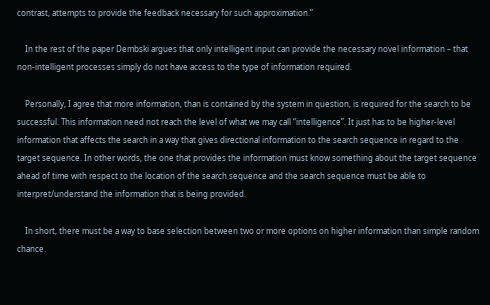contrast, attempts to provide the feedback necessary for such approximation.”

    In the rest of the paper Dembski argues that only intelligent input can provide the necessary novel information – that non-intelligent processes simply do not have access to the type of information required.

    Personally, I agree that more information, than is contained by the system in question, is required for the search to be successful. This information need not reach the level of what we may call “intelligence”. It just has to be higher-level information that affects the search in a way that gives directional information to the search sequence in regard to the target sequence. In other words, the one that provides the information must know something about the target sequence ahead of time with respect to the location of the search sequence and the search sequence must be able to interpret/understand the information that is being provided.

    In short, there must be a way to base selection between two or more options on higher information than simple random chance.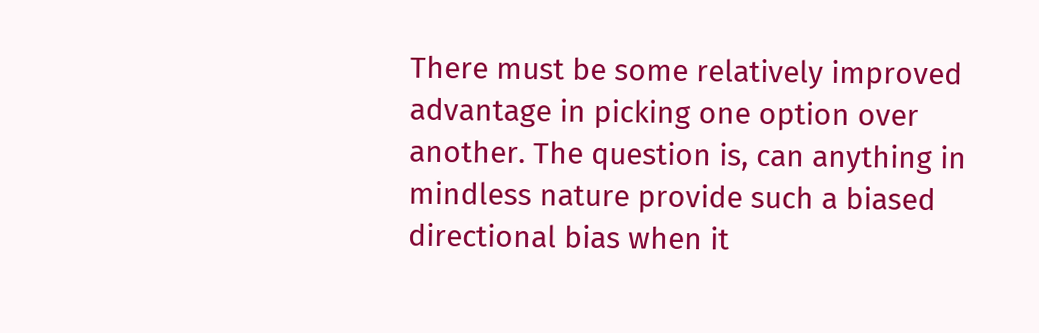There must be some relatively improved advantage in picking one option over another. The question is, can anything in mindless nature provide such a biased directional bias when it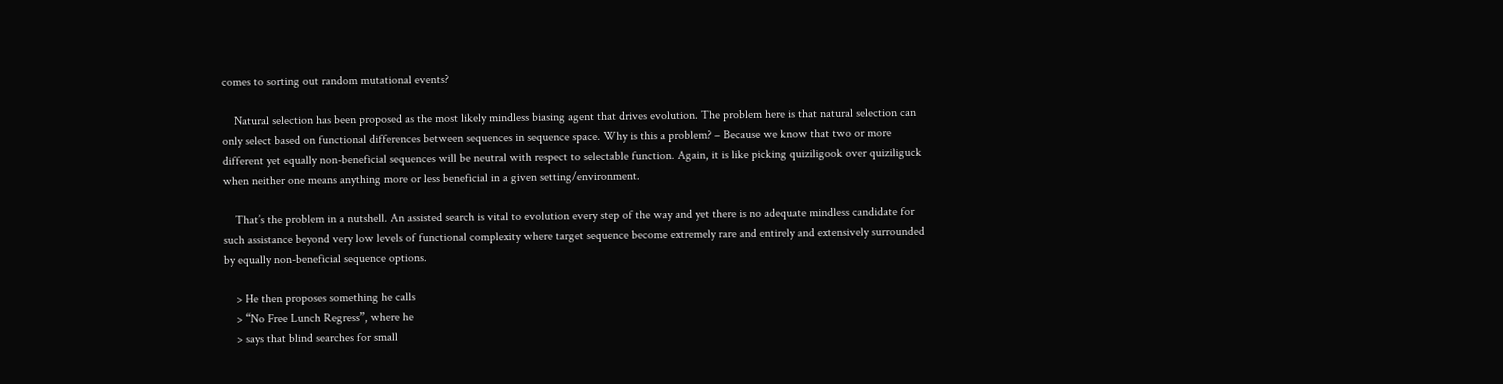comes to sorting out random mutational events?

    Natural selection has been proposed as the most likely mindless biasing agent that drives evolution. The problem here is that natural selection can only select based on functional differences between sequences in sequence space. Why is this a problem? – Because we know that two or more different yet equally non-beneficial sequences will be neutral with respect to selectable function. Again, it is like picking quiziligook over quiziliguck when neither one means anything more or less beneficial in a given setting/environment.

    That’s the problem in a nutshell. An assisted search is vital to evolution every step of the way and yet there is no adequate mindless candidate for such assistance beyond very low levels of functional complexity where target sequence become extremely rare and entirely and extensively surrounded by equally non-beneficial sequence options.

    > He then proposes something he calls
    > “No Free Lunch Regress”, where he
    > says that blind searches for small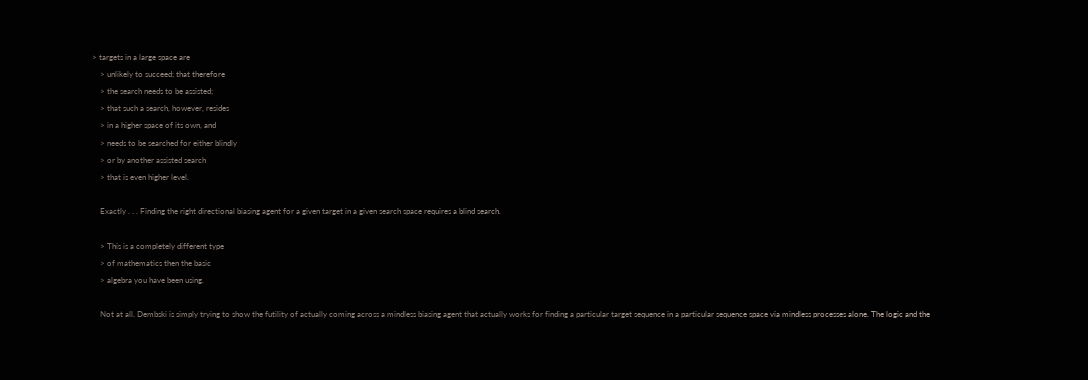> targets in a large space are
    > unlikely to succeed; that therefore
    > the search needs to be assisted;
    > that such a search, however, resides
    > in a higher space of its own, and
    > needs to be searched for either blindly
    > or by another assisted search
    > that is even higher level.

    Exactly . . . Finding the right directional biasing agent for a given target in a given search space requires a blind search.

    > This is a completely different type
    > of mathematics then the basic
    > algebra you have been using.

    Not at all. Dembski is simply trying to show the futility of actually coming across a mindless biasing agent that actually works for finding a particular target sequence in a particular sequence space via mindless processes alone. The logic and the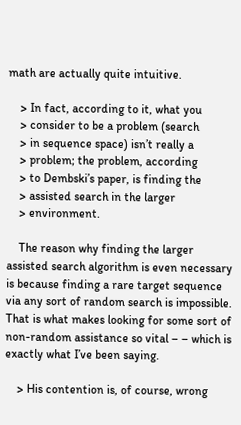math are actually quite intuitive.

    > In fact, according to it, what you
    > consider to be a problem (search
    > in sequence space) isn’t really a
    > problem; the problem, according
    > to Dembski’s paper, is finding the
    > assisted search in the larger
    > environment.

    The reason why finding the larger assisted search algorithm is even necessary is because finding a rare target sequence via any sort of random search is impossible. That is what makes looking for some sort of non-random assistance so vital – – which is exactly what I’ve been saying.

    > His contention is, of course, wrong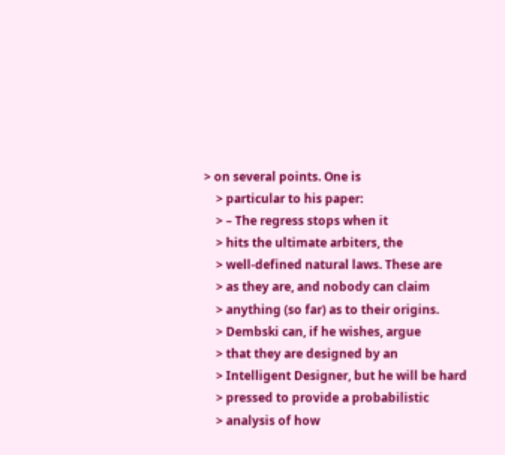> on several points. One is
    > particular to his paper:
    > – The regress stops when it
    > hits the ultimate arbiters, the
    > well-defined natural laws. These are
    > as they are, and nobody can claim
    > anything (so far) as to their origins.
    > Dembski can, if he wishes, argue
    > that they are designed by an
    > Intelligent Designer, but he will be hard
    > pressed to provide a probabilistic
    > analysis of how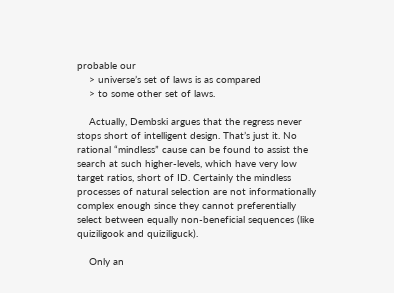probable our
    > universe’s set of laws is as compared
    > to some other set of laws.

    Actually, Dembski argues that the regress never stops short of intelligent design. That’s just it. No rational “mindless” cause can be found to assist the search at such higher-levels, which have very low target ratios, short of ID. Certainly the mindless processes of natural selection are not informationally complex enough since they cannot preferentially select between equally non-beneficial sequences (like quiziligook and quiziliguck).

    Only an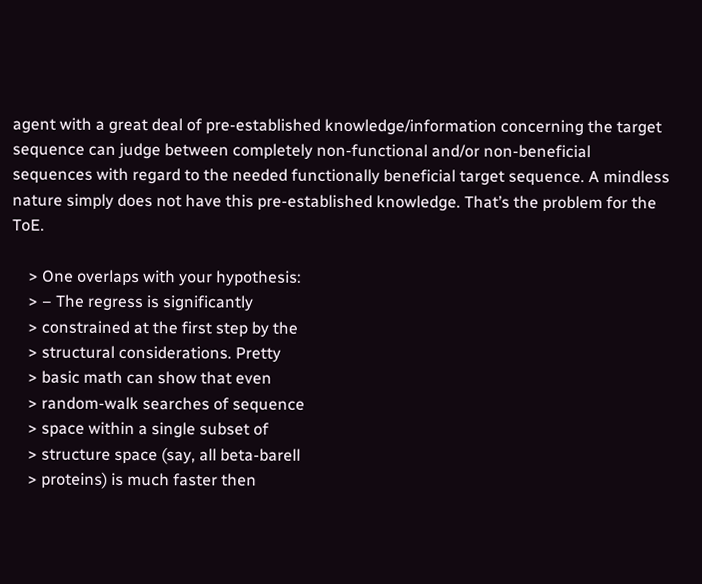agent with a great deal of pre-established knowledge/information concerning the target sequence can judge between completely non-functional and/or non-beneficial sequences with regard to the needed functionally beneficial target sequence. A mindless nature simply does not have this pre-established knowledge. That’s the problem for the ToE.

    > One overlaps with your hypothesis:
    > – The regress is significantly
    > constrained at the first step by the
    > structural considerations. Pretty
    > basic math can show that even
    > random-walk searches of sequence
    > space within a single subset of
    > structure space (say, all beta-barell
    > proteins) is much faster then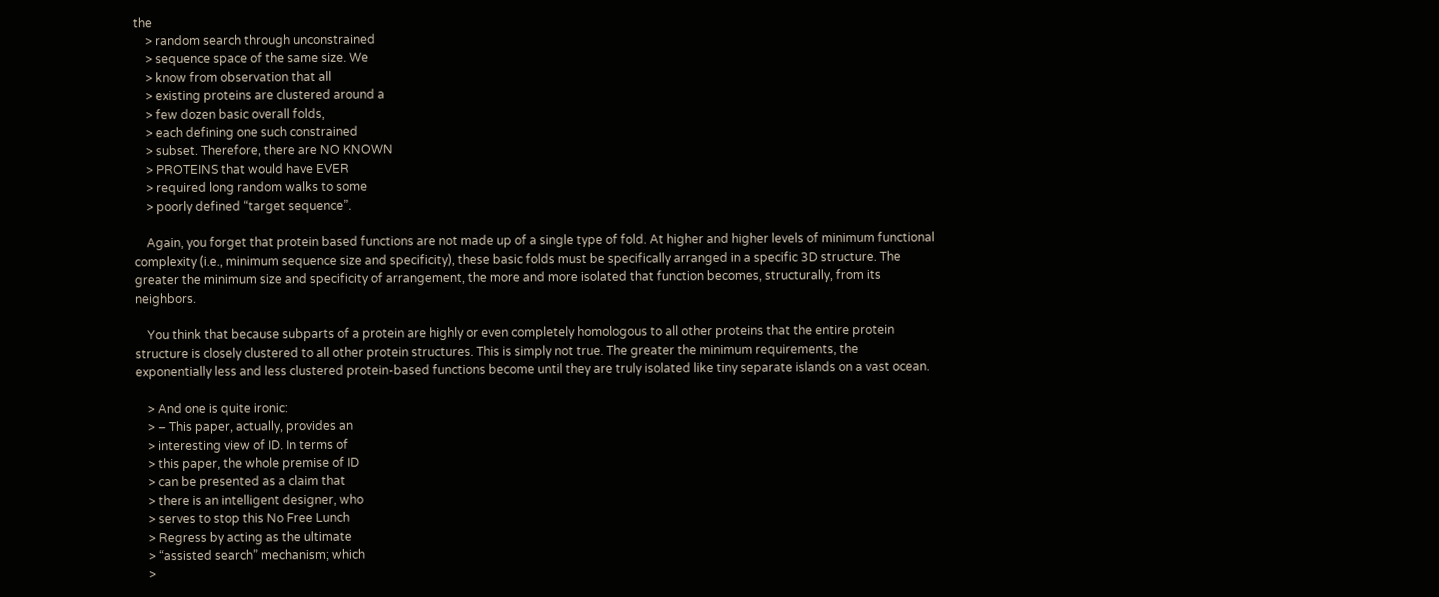the
    > random search through unconstrained
    > sequence space of the same size. We
    > know from observation that all
    > existing proteins are clustered around a
    > few dozen basic overall folds,
    > each defining one such constrained
    > subset. Therefore, there are NO KNOWN
    > PROTEINS that would have EVER
    > required long random walks to some
    > poorly defined “target sequence”.

    Again, you forget that protein based functions are not made up of a single type of fold. At higher and higher levels of minimum functional complexity (i.e., minimum sequence size and specificity), these basic folds must be specifically arranged in a specific 3D structure. The greater the minimum size and specificity of arrangement, the more and more isolated that function becomes, structurally, from its neighbors.

    You think that because subparts of a protein are highly or even completely homologous to all other proteins that the entire protein structure is closely clustered to all other protein structures. This is simply not true. The greater the minimum requirements, the exponentially less and less clustered protein-based functions become until they are truly isolated like tiny separate islands on a vast ocean.

    > And one is quite ironic:
    > – This paper, actually, provides an
    > interesting view of ID. In terms of
    > this paper, the whole premise of ID
    > can be presented as a claim that
    > there is an intelligent designer, who
    > serves to stop this No Free Lunch
    > Regress by acting as the ultimate
    > “assisted search” mechanism; which
    >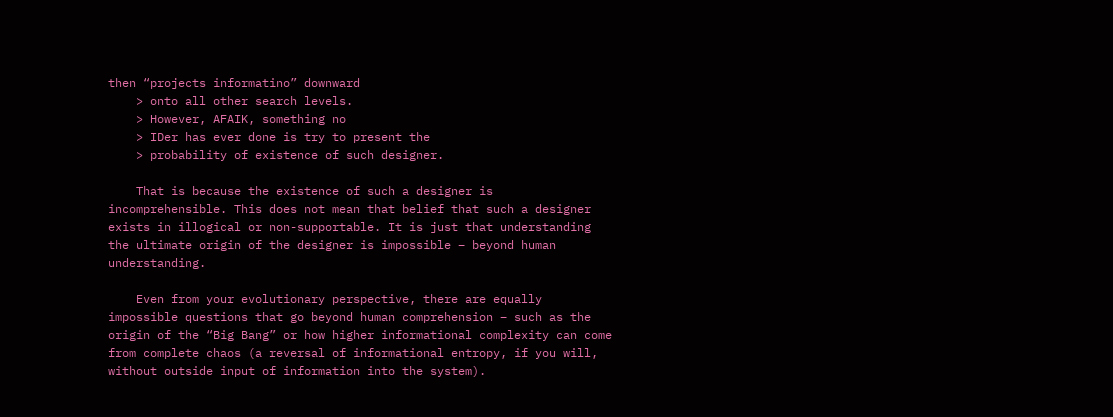then “projects informatino” downward
    > onto all other search levels.
    > However, AFAIK, something no
    > IDer has ever done is try to present the
    > probability of existence of such designer.

    That is because the existence of such a designer is incomprehensible. This does not mean that belief that such a designer exists in illogical or non-supportable. It is just that understanding the ultimate origin of the designer is impossible – beyond human understanding.

    Even from your evolutionary perspective, there are equally impossible questions that go beyond human comprehension – such as the origin of the “Big Bang” or how higher informational complexity can come from complete chaos (a reversal of informational entropy, if you will, without outside input of information into the system).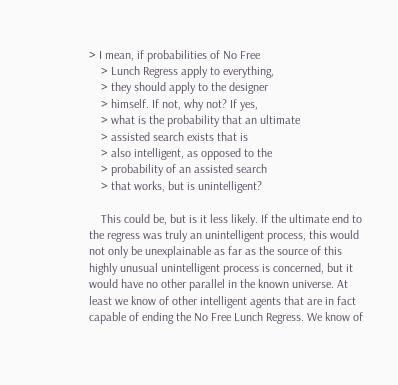> I mean, if probabilities of No Free
    > Lunch Regress apply to everything,
    > they should apply to the designer
    > himself. If not, why not? If yes,
    > what is the probability that an ultimate
    > assisted search exists that is
    > also intelligent, as opposed to the
    > probability of an assisted search
    > that works, but is unintelligent?

    This could be, but is it less likely. If the ultimate end to the regress was truly an unintelligent process, this would not only be unexplainable as far as the source of this highly unusual unintelligent process is concerned, but it would have no other parallel in the known universe. At least we know of other intelligent agents that are in fact capable of ending the No Free Lunch Regress. We know of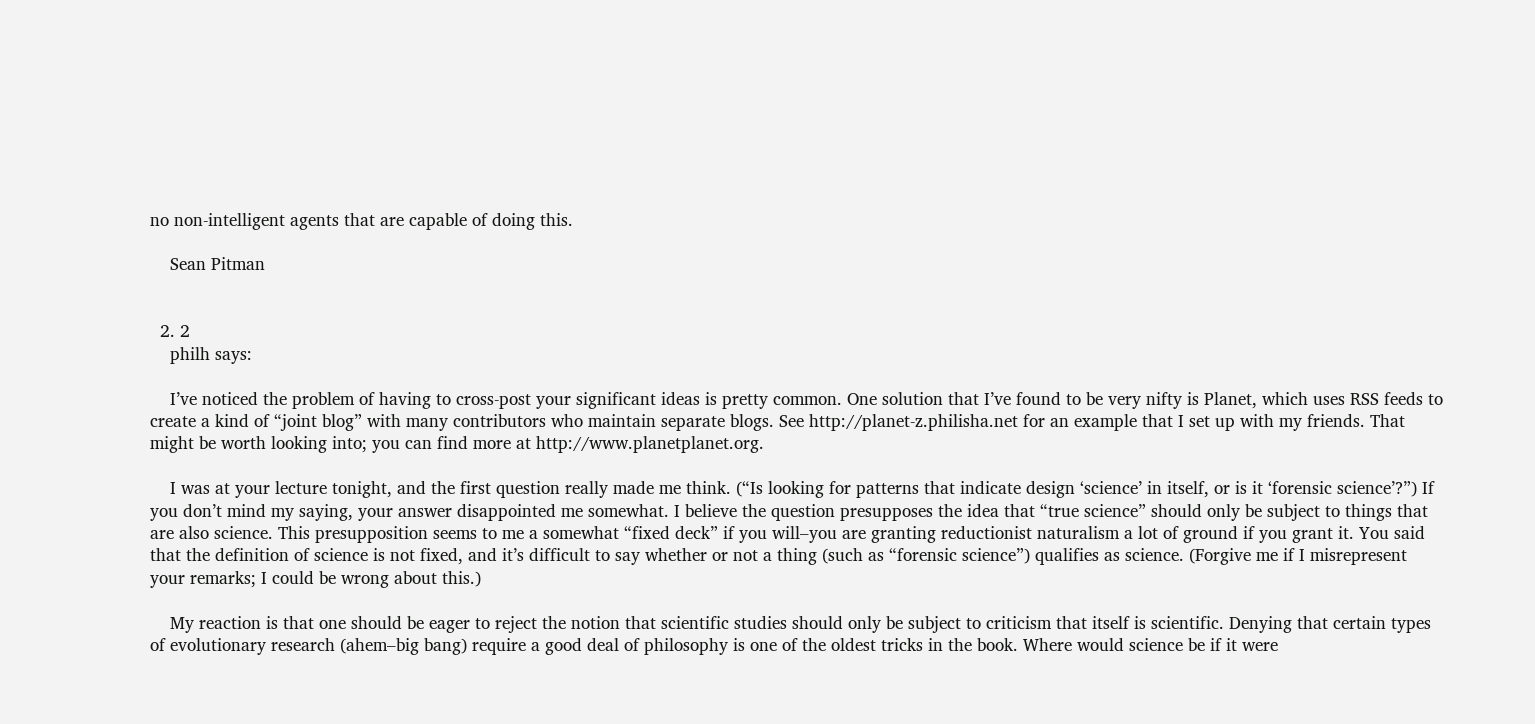no non-intelligent agents that are capable of doing this.

    Sean Pitman


  2. 2
    philh says:

    I’ve noticed the problem of having to cross-post your significant ideas is pretty common. One solution that I’ve found to be very nifty is Planet, which uses RSS feeds to create a kind of “joint blog” with many contributors who maintain separate blogs. See http://planet-z.philisha.net for an example that I set up with my friends. That might be worth looking into; you can find more at http://www.planetplanet.org.

    I was at your lecture tonight, and the first question really made me think. (“Is looking for patterns that indicate design ‘science’ in itself, or is it ‘forensic science’?”) If you don’t mind my saying, your answer disappointed me somewhat. I believe the question presupposes the idea that “true science” should only be subject to things that are also science. This presupposition seems to me a somewhat “fixed deck” if you will–you are granting reductionist naturalism a lot of ground if you grant it. You said that the definition of science is not fixed, and it’s difficult to say whether or not a thing (such as “forensic science”) qualifies as science. (Forgive me if I misrepresent your remarks; I could be wrong about this.)

    My reaction is that one should be eager to reject the notion that scientific studies should only be subject to criticism that itself is scientific. Denying that certain types of evolutionary research (ahem–big bang) require a good deal of philosophy is one of the oldest tricks in the book. Where would science be if it were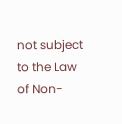not subject to the Law of Non-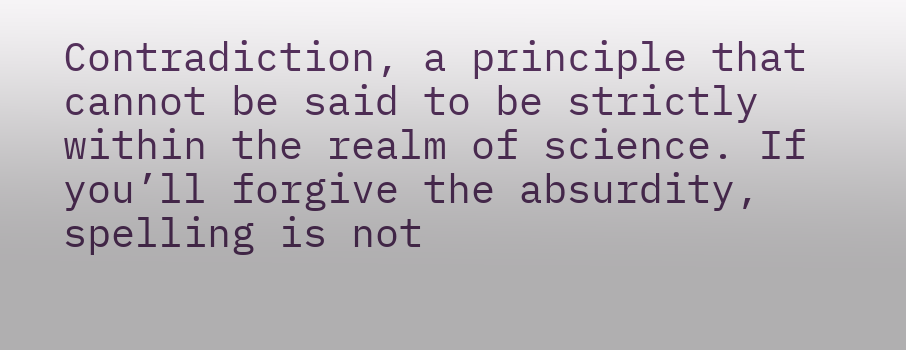Contradiction, a principle that cannot be said to be strictly within the realm of science. If you’ll forgive the absurdity, spelling is not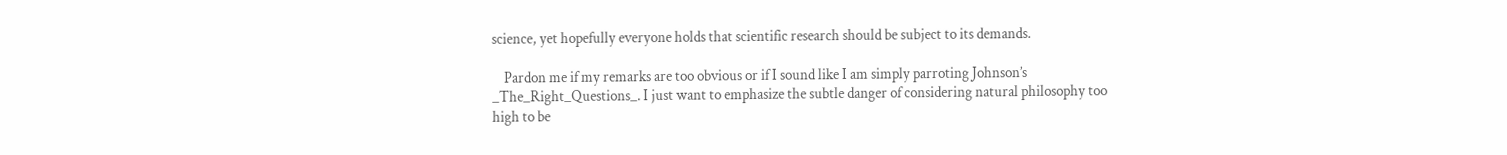science, yet hopefully everyone holds that scientific research should be subject to its demands.

    Pardon me if my remarks are too obvious or if I sound like I am simply parroting Johnson’s _The_Right_Questions_. I just want to emphasize the subtle danger of considering natural philosophy too high to be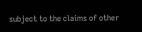subject to the claims of other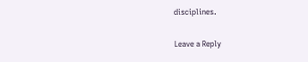disciplines.

Leave a Reply